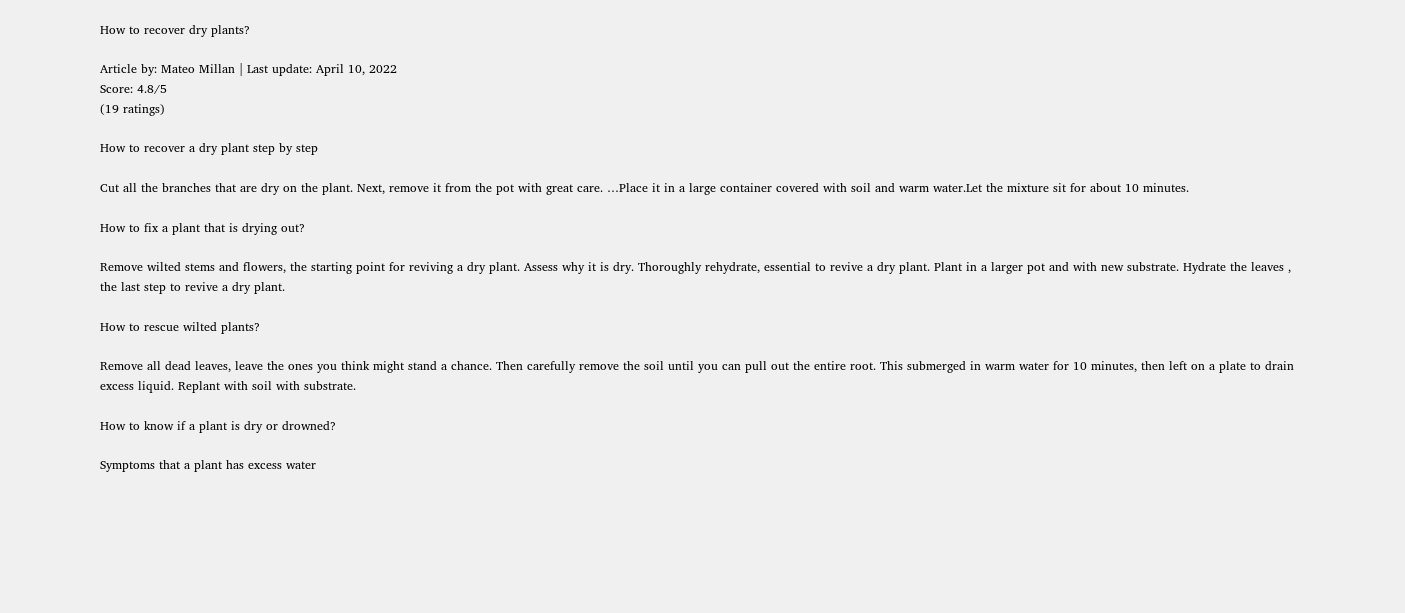How to recover dry plants?

Article by: Mateo Millan | Last update: April 10, 2022
Score: 4.8/5
(19 ratings)

How to recover a dry plant step by step

Cut all the branches that are dry on the plant. Next, remove it from the pot with great care. …Place it in a large container covered with soil and warm water.Let the mixture sit for about 10 minutes.

How to fix a plant that is drying out?

Remove wilted stems and flowers, the starting point for reviving a dry plant. Assess why it is dry. Thoroughly rehydrate, essential to revive a dry plant. Plant in a larger pot and with new substrate. Hydrate the leaves , the last step to revive a dry plant.

How to rescue wilted plants?

Remove all dead leaves, leave the ones you think might stand a chance. Then carefully remove the soil until you can pull out the entire root. This submerged in warm water for 10 minutes, then left on a plate to drain excess liquid. Replant with soil with substrate.

How to know if a plant is dry or drowned?

Symptoms that a plant has excess water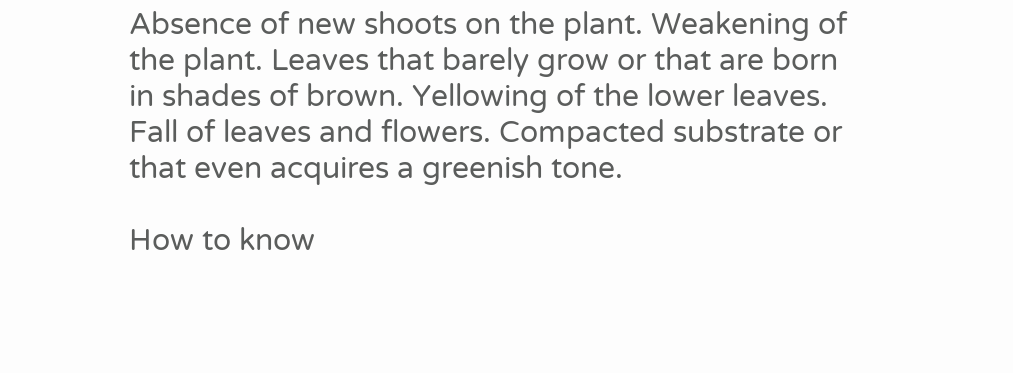Absence of new shoots on the plant. Weakening of the plant. Leaves that barely grow or that are born in shades of brown. Yellowing of the lower leaves. Fall of leaves and flowers. Compacted substrate or that even acquires a greenish tone.

How to know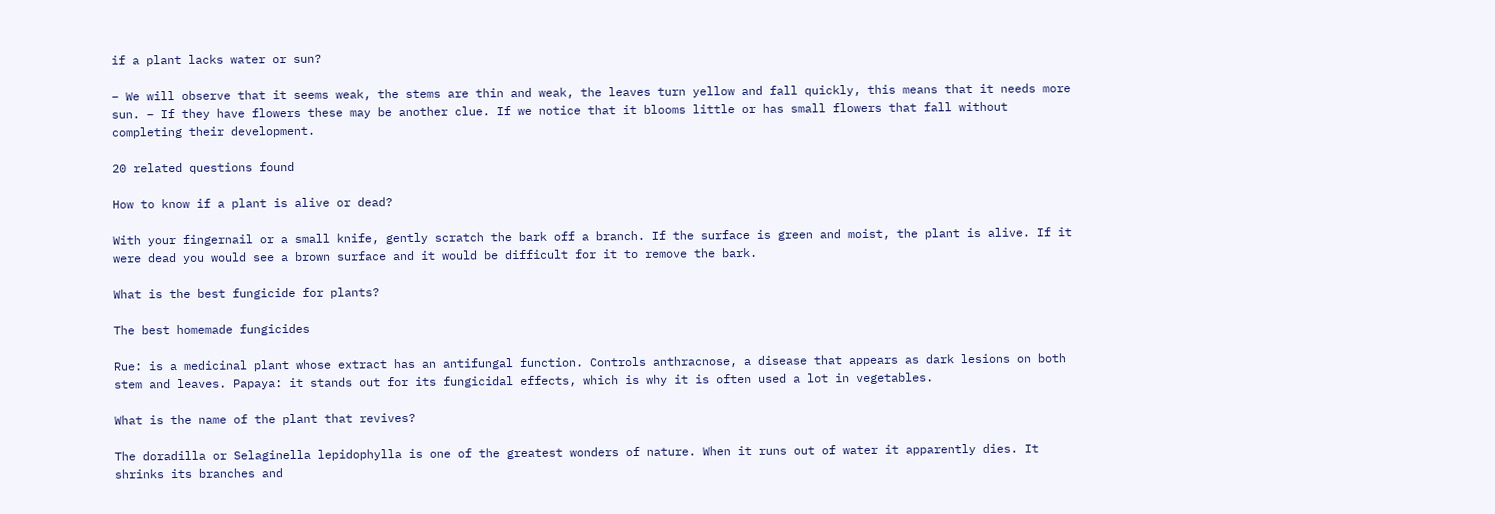if a plant lacks water or sun?

– We will observe that it seems weak, the stems are thin and weak, the leaves turn yellow and fall quickly, this means that it needs more sun. – If they have flowers these may be another clue. If we notice that it blooms little or has small flowers that fall without completing their development.

20 related questions found

How to know if a plant is alive or dead?

With your fingernail or a small knife, gently scratch the bark off a branch. If the surface is green and moist, the plant is alive. If it were dead you would see a brown surface and it would be difficult for it to remove the bark.

What is the best fungicide for plants?

The best homemade fungicides

Rue: is a medicinal plant whose extract has an antifungal function. Controls anthracnose, a disease that appears as dark lesions on both stem and leaves. Papaya: it stands out for its fungicidal effects, which is why it is often used a lot in vegetables.

What is the name of the plant that revives?

The doradilla or Selaginella lepidophylla is one of the greatest wonders of nature. When it runs out of water it apparently dies. It shrinks its branches and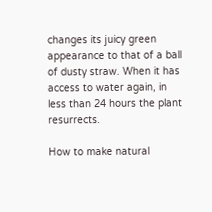changes its juicy green appearance to that of a ball of dusty straw. When it has access to water again, in less than 24 hours the plant resurrects.

How to make natural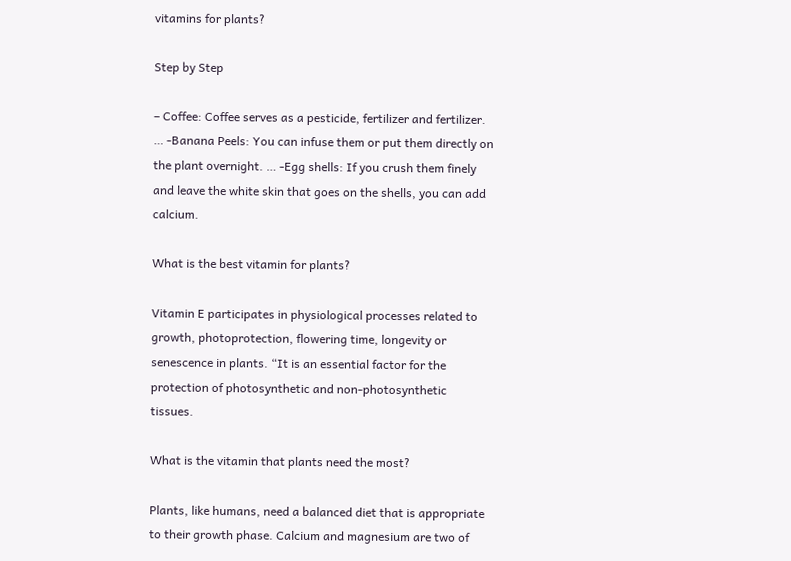vitamins for plants?

Step by Step

– Coffee: Coffee serves as a pesticide, fertilizer and fertilizer. … -Banana Peels: You can infuse them or put them directly on the plant overnight. … -Egg shells: If you crush them finely and leave the white skin that goes on the shells, you can add calcium.

What is the best vitamin for plants?

Vitamin E participates in physiological processes related to growth, photoprotection, flowering time, longevity or senescence in plants. “It is an essential factor for the protection of photosynthetic and non-photosynthetic tissues.

What is the vitamin that plants need the most?

Plants, like humans, need a balanced diet that is appropriate to their growth phase. Calcium and magnesium are two of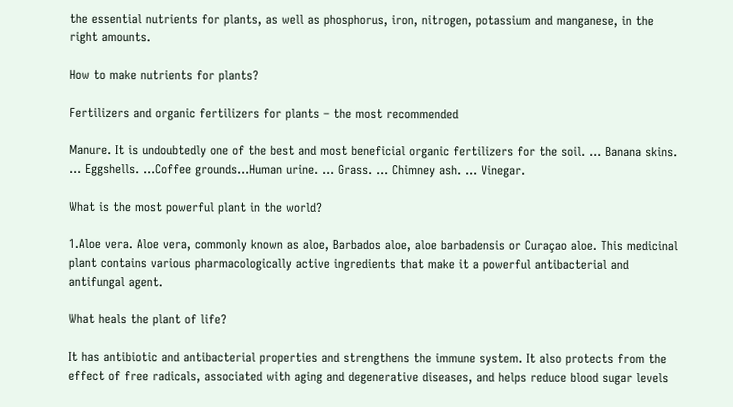the essential nutrients for plants, as well as phosphorus, iron, nitrogen, potassium and manganese, in the right amounts.

How to make nutrients for plants?

Fertilizers and organic fertilizers for plants – the most recommended

Manure. It is undoubtedly one of the best and most beneficial organic fertilizers for the soil. … Banana skins. … Eggshells. …Coffee grounds…Human urine. … Grass. … Chimney ash. … Vinegar.

What is the most powerful plant in the world?

1.Aloe vera. Aloe vera, commonly known as aloe, Barbados aloe, aloe barbadensis or Curaçao aloe. This medicinal plant contains various pharmacologically active ingredients that make it a powerful antibacterial and antifungal agent.

What heals the plant of life?

It has antibiotic and antibacterial properties and strengthens the immune system. It also protects from the effect of free radicals, associated with aging and degenerative diseases, and helps reduce blood sugar levels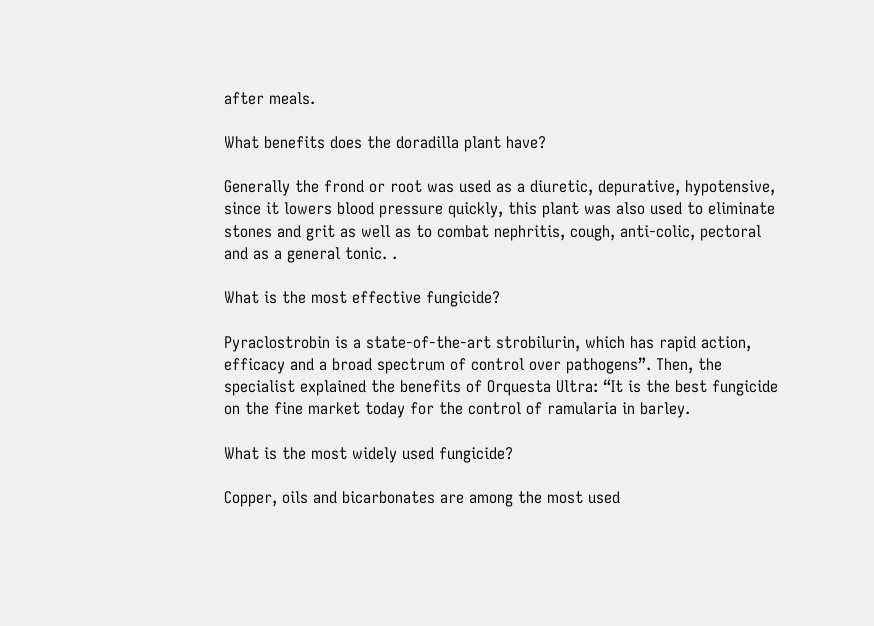after meals.

What benefits does the doradilla plant have?

Generally the frond or root was used as a diuretic, depurative, hypotensive, since it lowers blood pressure quickly, this plant was also used to eliminate stones and grit as well as to combat nephritis, cough, anti-colic, pectoral and as a general tonic. .

What is the most effective fungicide?

Pyraclostrobin is a state-of-the-art strobilurin, which has rapid action, efficacy and a broad spectrum of control over pathogens”. Then, the specialist explained the benefits of Orquesta Ultra: “It is the best fungicide on the fine market today for the control of ramularia in barley.

What is the most widely used fungicide?

Copper, oils and bicarbonates are among the most used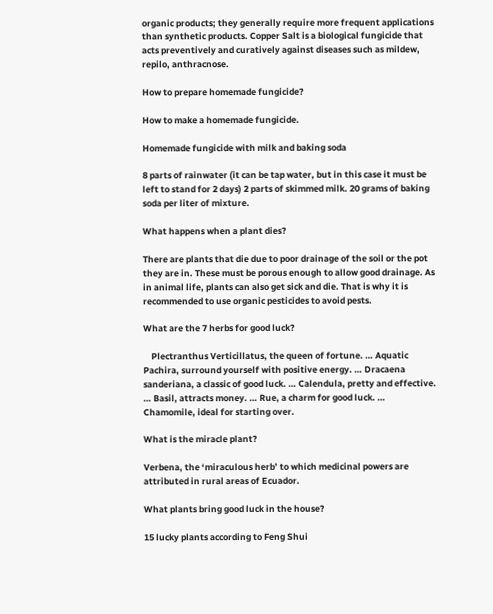organic products; they generally require more frequent applications than synthetic products. Copper Salt is a biological fungicide that acts preventively and curatively against diseases such as mildew, repilo, anthracnose.

How to prepare homemade fungicide?

How to make a homemade fungicide.

Homemade fungicide with milk and baking soda

8 parts of rainwater (it can be tap water, but in this case it must be left to stand for 2 days) 2 parts of skimmed milk. 20 grams of baking soda per liter of mixture.

What happens when a plant dies?

There are plants that die due to poor drainage of the soil or the pot they are in. These must be porous enough to allow good drainage. As in animal life, plants can also get sick and die. That is why it is recommended to use organic pesticides to avoid pests.

What are the 7 herbs for good luck?

    Plectranthus Verticillatus, the queen of fortune. … Aquatic Pachira, surround yourself with positive energy. … Dracaena sanderiana, a classic of good luck. … Calendula, pretty and effective. … Basil, attracts money. … Rue, a charm for good luck. … Chamomile, ideal for starting over.

What is the miracle plant?

Verbena, the ‘miraculous herb’ to which medicinal powers are attributed in rural areas of Ecuador.

What plants bring good luck in the house?

15 lucky plants according to Feng Shui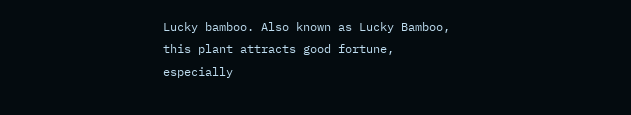Lucky bamboo. Also known as Lucky Bamboo, this plant attracts good fortune, especially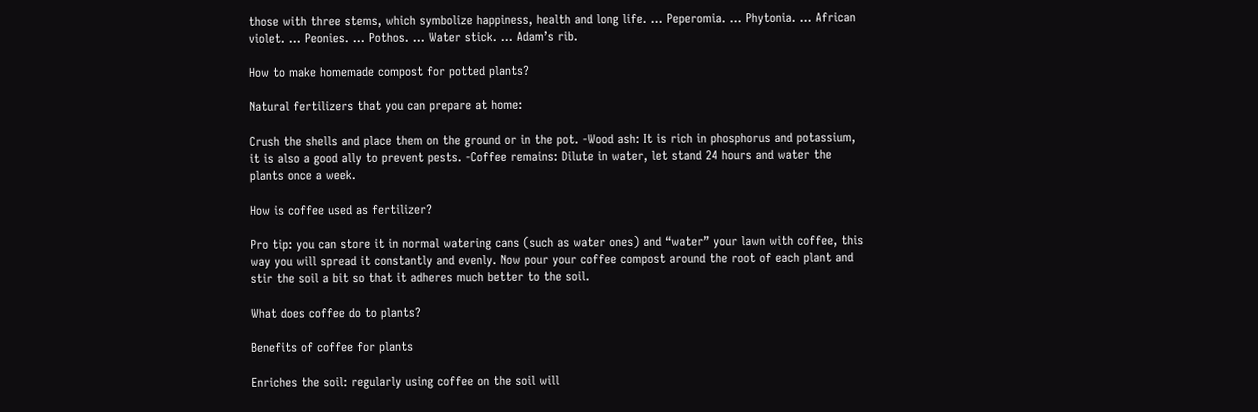those with three stems, which symbolize happiness, health and long life. … Peperomia. … Phytonia. … African violet. … Peonies. … Pothos. … Water stick. … Adam’s rib.

How to make homemade compost for potted plants?

Natural fertilizers that you can prepare at home:

Crush the shells and place them on the ground or in the pot. -Wood ash: It is rich in phosphorus and potassium, it is also a good ally to prevent pests. -Coffee remains: Dilute in water, let stand 24 hours and water the plants once a week.

How is coffee used as fertilizer?

Pro tip: you can store it in normal watering cans (such as water ones) and “water” your lawn with coffee, this way you will spread it constantly and evenly. Now pour your coffee compost around the root of each plant and stir the soil a bit so that it adheres much better to the soil.

What does coffee do to plants?

Benefits of coffee for plants

Enriches the soil: regularly using coffee on the soil will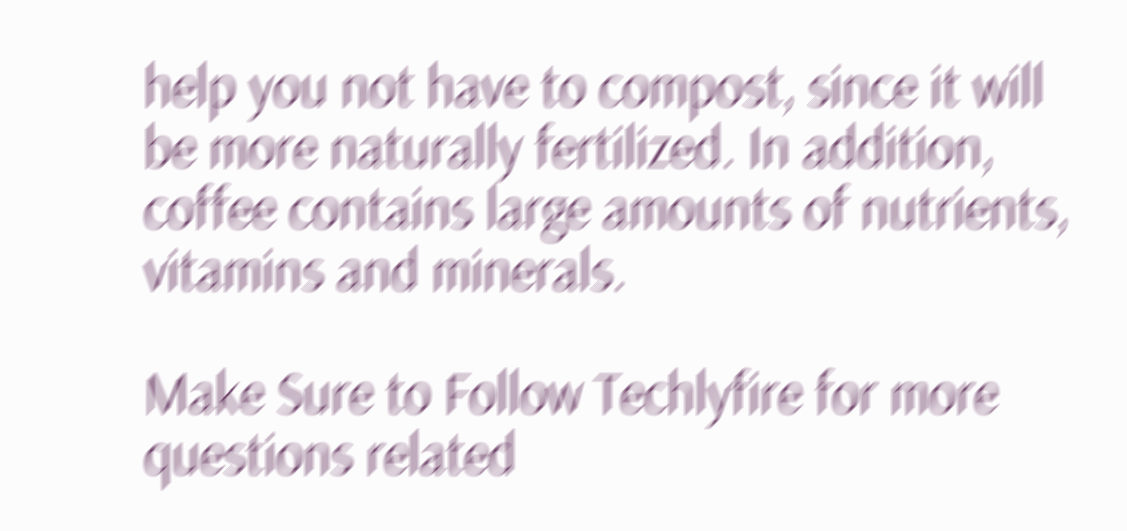help you not have to compost, since it will be more naturally fertilized. In addition, coffee contains large amounts of nutrients, vitamins and minerals.

Make Sure to Follow Techlyfire for more questions related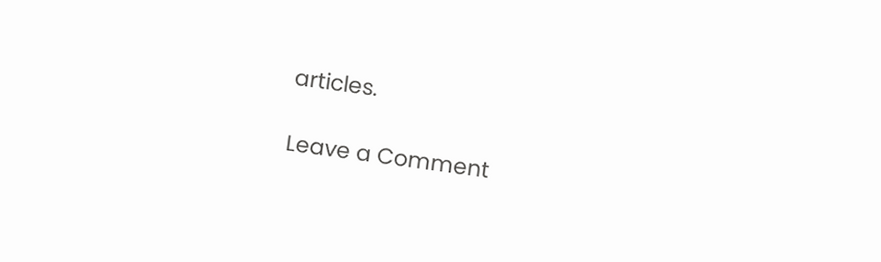articles.

Leave a Comment